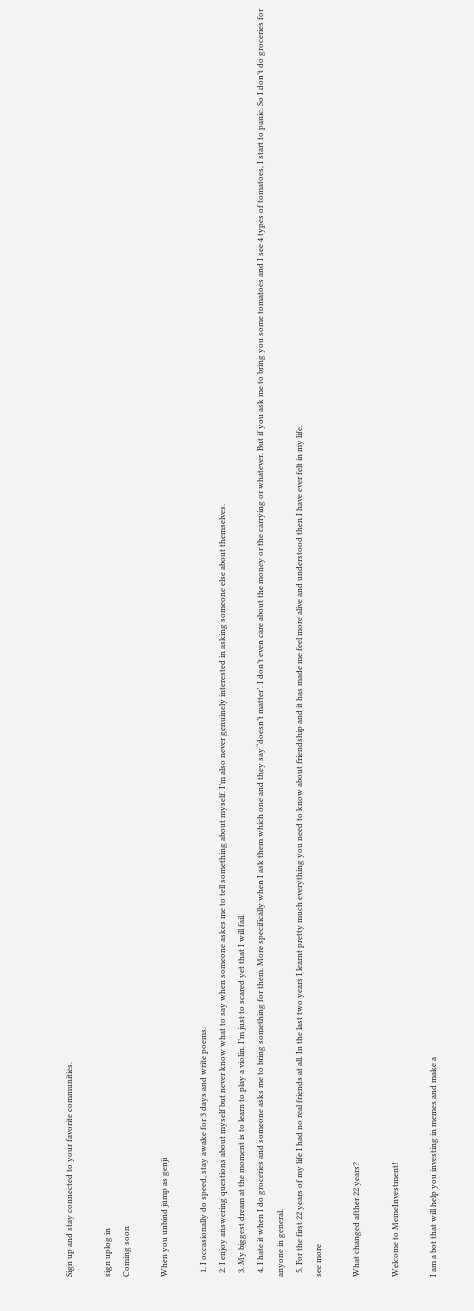Sign up and stay connected to your favorite communities.

sign uplog in
Coming soon

When you unbind jump as genji

  1. I occasionally do speed, stay awake for 3 days and write poems.
  2. I enjoy answering questions about myself but never know what to say when someone askes me to tell something about myself. I’m also never genuinely interested in asking someone else about themselves.
  3. My biggest dream at the moment is to learn to play a violin. I’m just to scared yet that I will fail.
  4. I hate it when I do groceries and someone asks me to bring something for them. More specifically when I ask them which one and they say ‘doesn’t matter’. I don’t even care about the money or the carrying or whatever. But if you ask me to bring you some tomatoes and I see 4 types of tomatoes, I start to panic. So I don’t do groceries for anyone in general.
  5. For the first 22 years of my life I had no real friends at all. In the last two years I learnt pretty much everything you need to know about friendship and it has made me feel more alive and understood then I have ever felt in my life.
see more

What changed afther 22 years?

Welcome to MemeInvestment!

I am a bot that will help you investing in memes and make a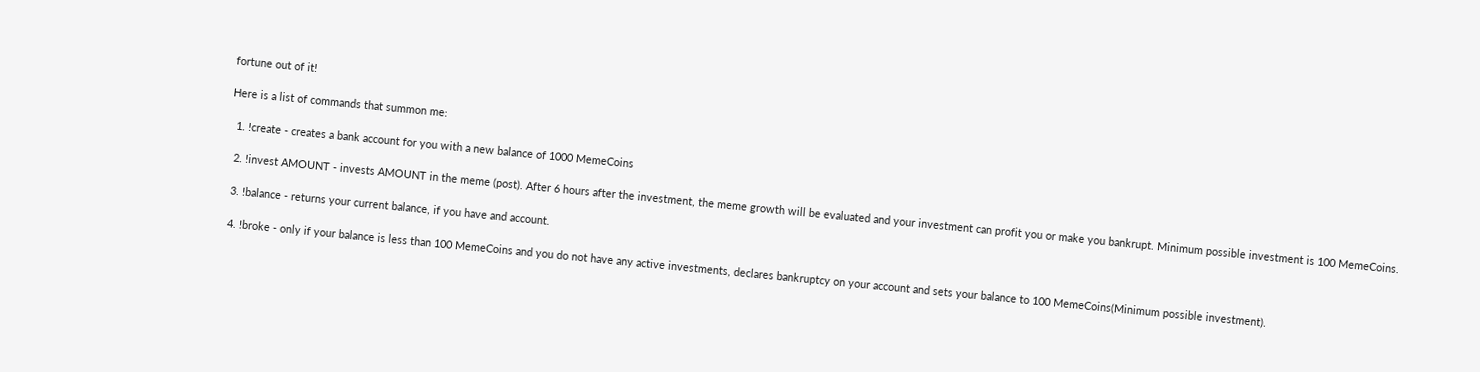fortune out of it!

Here is a list of commands that summon me:

  1. !create - creates a bank account for you with a new balance of 1000 MemeCoins

  2. !invest AMOUNT - invests AMOUNT in the meme (post). After 6 hours after the investment, the meme growth will be evaluated and your investment can profit you or make you bankrupt. Minimum possible investment is 100 MemeCoins.

  3. !balance - returns your current balance, if you have and account.

  4. !broke - only if your balance is less than 100 MemeCoins and you do not have any active investments, declares bankruptcy on your account and sets your balance to 100 MemeCoins(Minimum possible investment).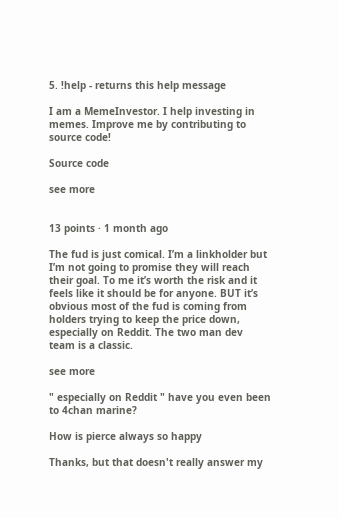5. !help - returns this help message

I am a MemeInvestor. I help investing in memes. Improve me by contributing to source code!

Source code

see more


13 points · 1 month ago

The fud is just comical. I’m a linkholder but I’m not going to promise they will reach their goal. To me it’s worth the risk and it feels like it should be for anyone. BUT it’s obvious most of the fud is coming from holders trying to keep the price down, especially on Reddit. The two man dev team is a classic.

see more

" especially on Reddit " have you even been to 4chan marine?

How is pierce always so happy

Thanks, but that doesn't really answer my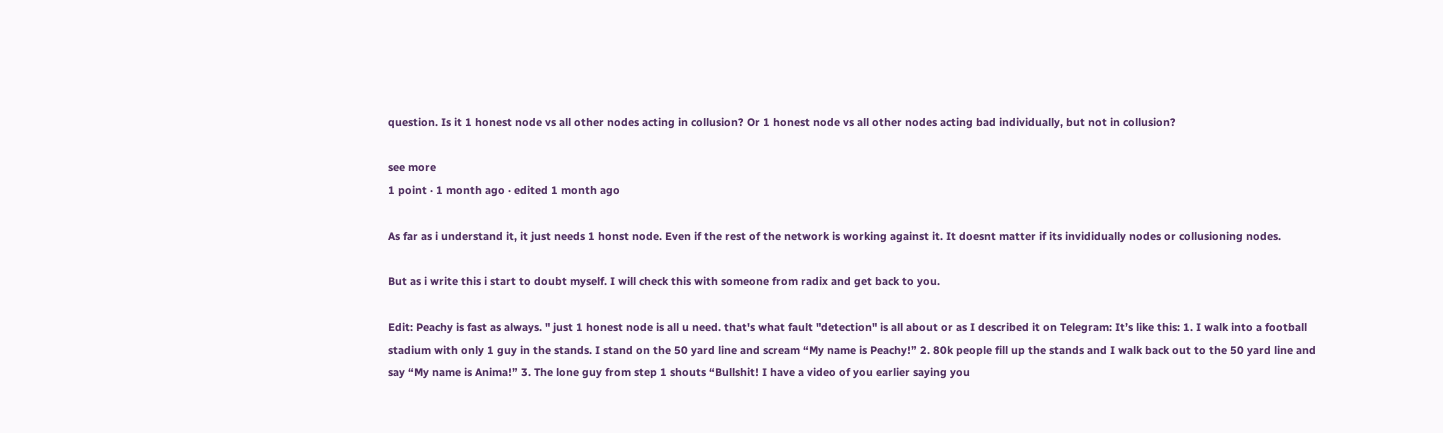question. Is it 1 honest node vs all other nodes acting in collusion? Or 1 honest node vs all other nodes acting bad individually, but not in collusion?

see more
1 point · 1 month ago · edited 1 month ago

As far as i understand it, it just needs 1 honst node. Even if the rest of the network is working against it. It doesnt matter if its invididually nodes or collusioning nodes.

But as i write this i start to doubt myself. I will check this with someone from radix and get back to you.

Edit: Peachy is fast as always. " just 1 honest node is all u need. that's what fault "detection" is all about or as I described it on Telegram: It’s like this: 1. I walk into a football stadium with only 1 guy in the stands. I stand on the 50 yard line and scream “My name is Peachy!” 2. 80k people fill up the stands and I walk back out to the 50 yard line and say “My name is Anima!” 3. The lone guy from step 1 shouts “Bullshit! I have a video of you earlier saying you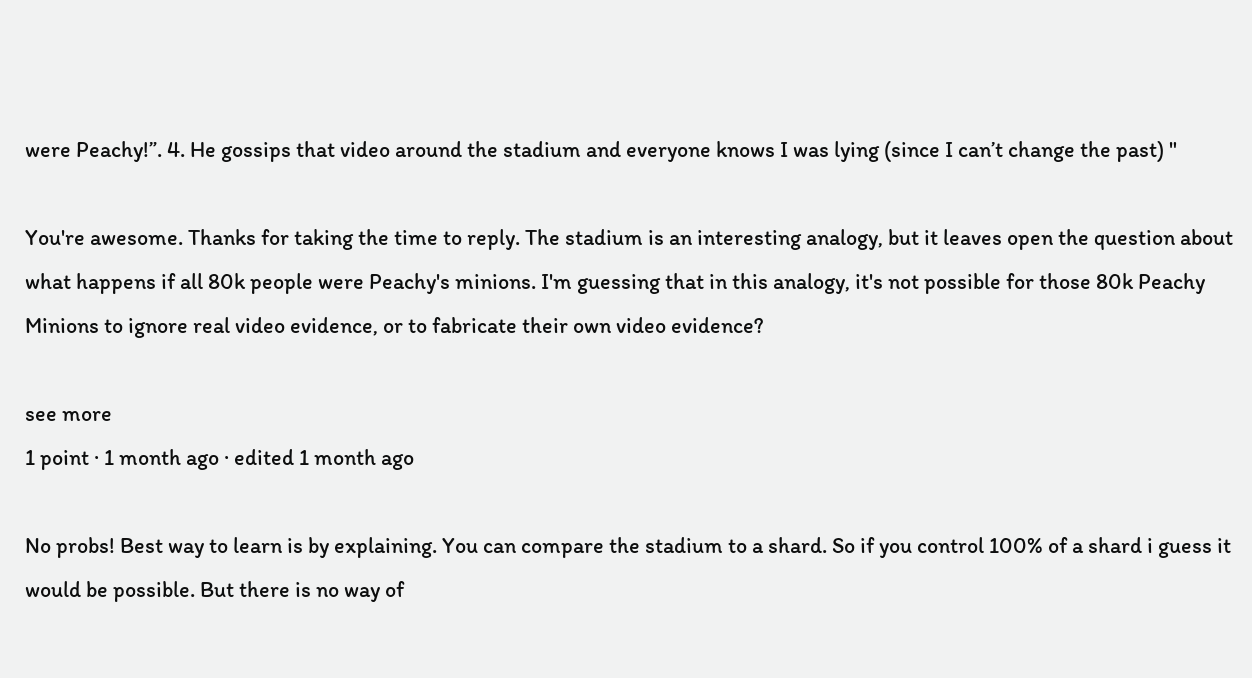were Peachy!”. 4. He gossips that video around the stadium and everyone knows I was lying (since I can’t change the past) "

You're awesome. Thanks for taking the time to reply. The stadium is an interesting analogy, but it leaves open the question about what happens if all 80k people were Peachy's minions. I'm guessing that in this analogy, it's not possible for those 80k Peachy Minions to ignore real video evidence, or to fabricate their own video evidence?

see more
1 point · 1 month ago · edited 1 month ago

No probs! Best way to learn is by explaining. You can compare the stadium to a shard. So if you control 100% of a shard i guess it would be possible. But there is no way of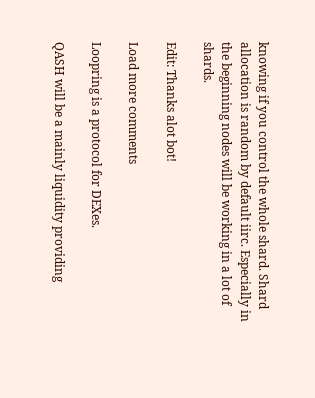knowing if you control the whole shard. Shard allocation is random by default iirc. Especially in the beginning nodes will be working in a lot of shards.

Edit: Thanks alot bot!

Load more comments

Loopring is a protocol for DEXes.

QASH will be a mainly liquidity providing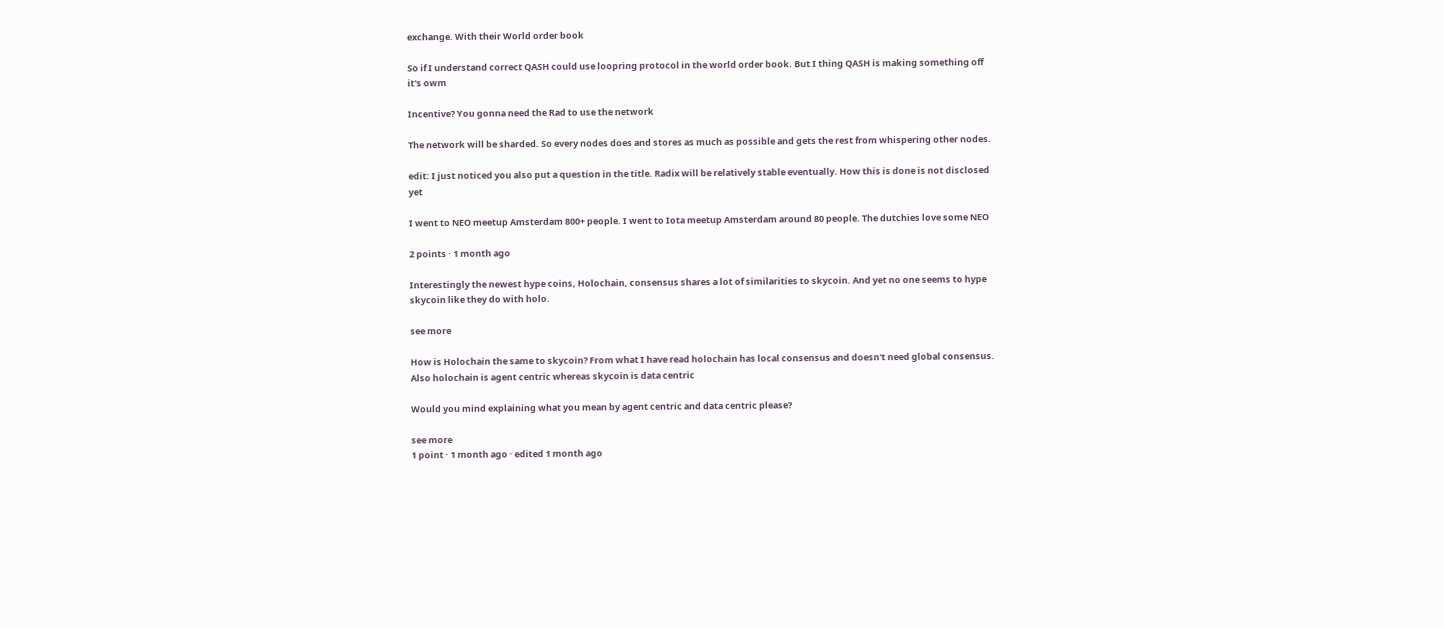exchange. With their World order book

So if I understand correct QASH could use loopring protocol in the world order book. But I thing QASH is making something off it's owm

Incentive? You gonna need the Rad to use the network

The network will be sharded. So every nodes does and stores as much as possible and gets the rest from whispering other nodes.

edit: I just noticed you also put a question in the title. Radix will be relatively stable eventually. How this is done is not disclosed yet

I went to NEO meetup Amsterdam 800+ people. I went to Iota meetup Amsterdam around 80 people. The dutchies love some NEO

2 points · 1 month ago

Interestingly the newest hype coins, Holochain, consensus shares a lot of similarities to skycoin. And yet no one seems to hype skycoin like they do with holo.

see more

How is Holochain the same to skycoin? From what I have read holochain has local consensus and doesn't need global consensus. Also holochain is agent centric whereas skycoin is data centric

Would you mind explaining what you mean by agent centric and data centric please?

see more
1 point · 1 month ago · edited 1 month ago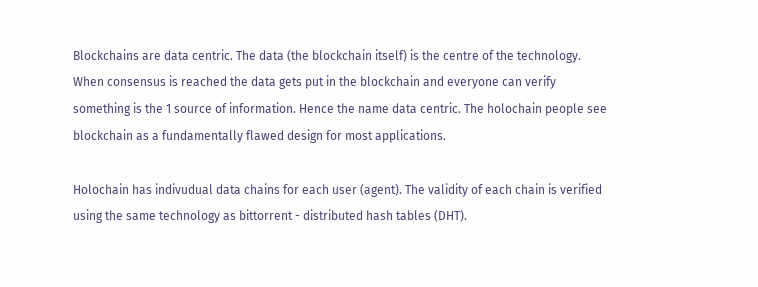Blockchains are data centric. The data (the blockchain itself) is the centre of the technology. When consensus is reached the data gets put in the blockchain and everyone can verify something is the 1 source of information. Hence the name data centric. The holochain people see blockchain as a fundamentally flawed design for most applications.

Holochain has indivudual data chains for each user (agent). The validity of each chain is verified using the same technology as bittorrent - distributed hash tables (DHT).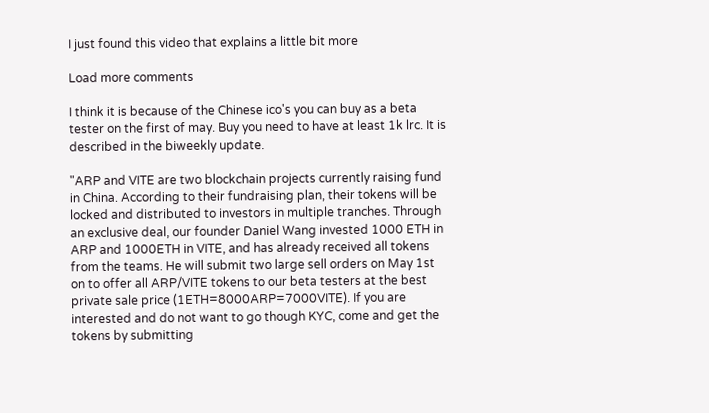I just found this video that explains a little bit more

Load more comments

I think it is because of the Chinese ico's you can buy as a beta tester on the first of may. Buy you need to have at least 1k lrc. It is described in the biweekly update.

"ARP and VITE are two blockchain projects currently raising fund in China. According to their fundraising plan, their tokens will be locked and distributed to investors in multiple tranches. Through an exclusive deal, our founder Daniel Wang invested 1000 ETH in ARP and 1000ETH in VITE, and has already received all tokens from the teams. He will submit two large sell orders on May 1st on to offer all ARP/VITE tokens to our beta testers at the best private sale price (1ETH=8000ARP=7000VITE). If you are interested and do not want to go though KYC, come and get the tokens by submitting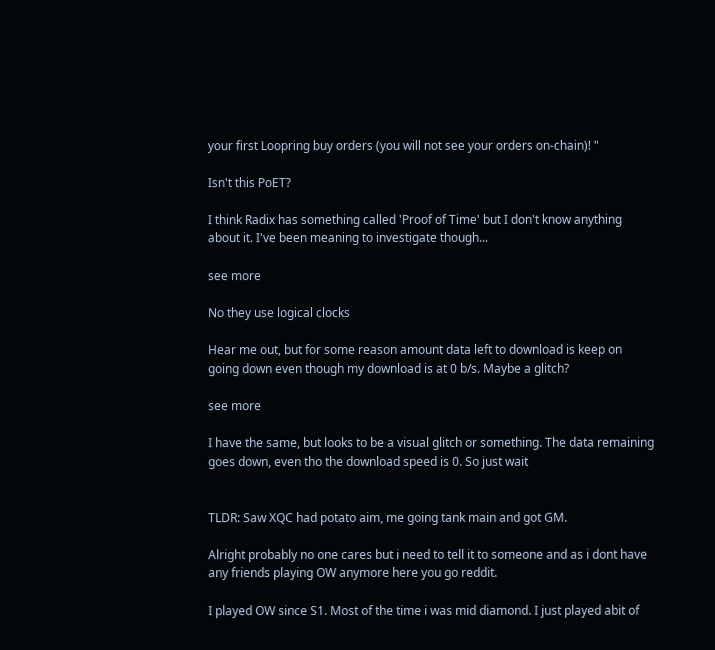your first Loopring buy orders (you will not see your orders on-chain)! "

Isn't this PoET?

I think Radix has something called 'Proof of Time' but I don't know anything about it. I've been meaning to investigate though...

see more

No they use logical clocks

Hear me out, but for some reason amount data left to download is keep on going down even though my download is at 0 b/s. Maybe a glitch?

see more

I have the same, but looks to be a visual glitch or something. The data remaining goes down, even tho the download speed is 0. So just wait


TLDR: Saw XQC had potato aim, me going tank main and got GM.

Alright probably no one cares but i need to tell it to someone and as i dont have any friends playing OW anymore here you go reddit.

I played OW since S1. Most of the time i was mid diamond. I just played abit of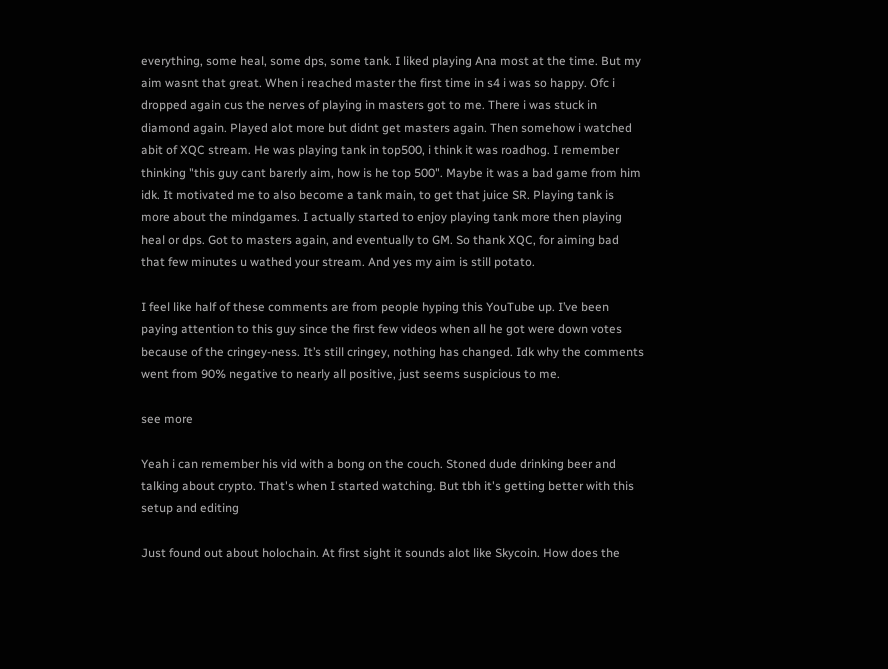everything, some heal, some dps, some tank. I liked playing Ana most at the time. But my aim wasnt that great. When i reached master the first time in s4 i was so happy. Ofc i dropped again cus the nerves of playing in masters got to me. There i was stuck in diamond again. Played alot more but didnt get masters again. Then somehow i watched abit of XQC stream. He was playing tank in top500, i think it was roadhog. I remember thinking "this guy cant barerly aim, how is he top 500". Maybe it was a bad game from him idk. It motivated me to also become a tank main, to get that juice SR. Playing tank is more about the mindgames. I actually started to enjoy playing tank more then playing heal or dps. Got to masters again, and eventually to GM. So thank XQC, for aiming bad that few minutes u wathed your stream. And yes my aim is still potato.

I feel like half of these comments are from people hyping this YouTube up. I’ve been paying attention to this guy since the first few videos when all he got were down votes because of the cringey-ness. It’s still cringey, nothing has changed. Idk why the comments went from 90% negative to nearly all positive, just seems suspicious to me.

see more

Yeah i can remember his vid with a bong on the couch. Stoned dude drinking beer and talking about crypto. That's when I started watching. But tbh it's getting better with this setup and editing

Just found out about holochain. At first sight it sounds alot like Skycoin. How does the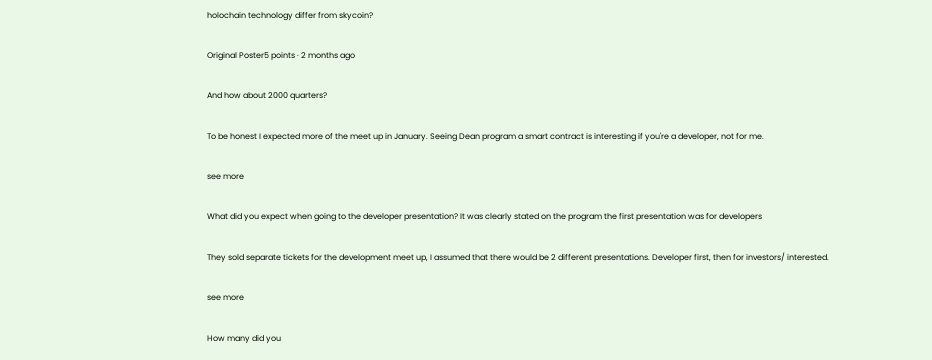holochain technology differ from skycoin?

Original Poster5 points · 2 months ago

And how about 2000 quarters?

To be honest I expected more of the meet up in January. Seeing Dean program a smart contract is interesting if you're a developer, not for me.

see more

What did you expect when going to the developer presentation? It was clearly stated on the program the first presentation was for developers

They sold separate tickets for the development meet up, I assumed that there would be 2 different presentations. Developer first, then for investors/ interested.

see more

How many did you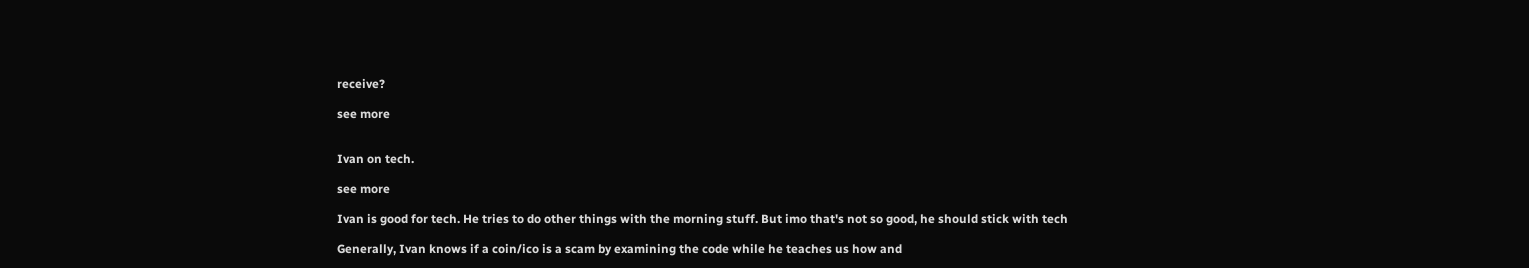receive?

see more


Ivan on tech.

see more

Ivan is good for tech. He tries to do other things with the morning stuff. But imo that's not so good, he should stick with tech

Generally, Ivan knows if a coin/ico is a scam by examining the code while he teaches us how and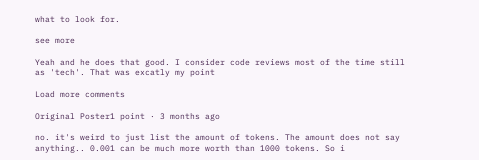what to look for.

see more

Yeah and he does that good. I consider code reviews most of the time still as 'tech'. That was excatly my point

Load more comments

Original Poster1 point · 3 months ago

no. it's weird to just list the amount of tokens. The amount does not say anything.. 0.001 can be much more worth than 1000 tokens. So i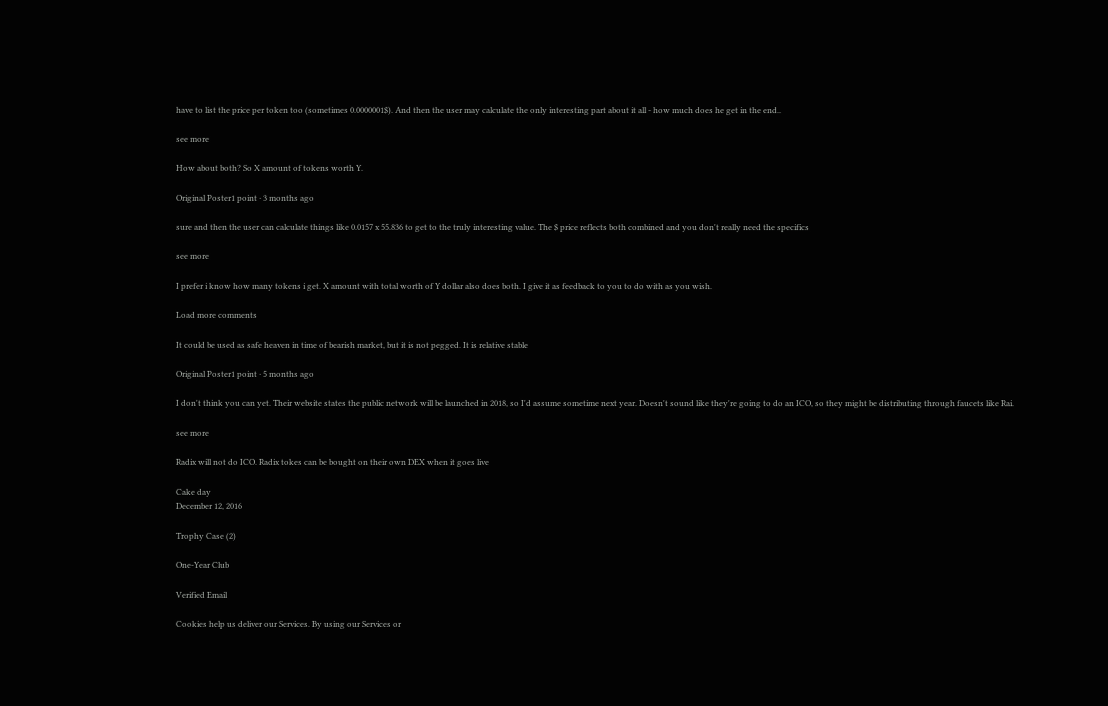have to list the price per token too (sometimes 0.0000001$). And then the user may calculate the only interesting part about it all - how much does he get in the end..

see more

How about both? So X amount of tokens worth Y.

Original Poster1 point · 3 months ago

sure and then the user can calculate things like 0.0157 x 55.836 to get to the truly interesting value. The $ price reflects both combined and you don't really need the specifics

see more

I prefer i know how many tokens i get. X amount with total worth of Y dollar also does both. I give it as feedback to you to do with as you wish.

Load more comments

It could be used as safe heaven in time of bearish market, but it is not pegged. It is relative stable

Original Poster1 point · 5 months ago

I don't think you can yet. Their website states the public network will be launched in 2018, so I'd assume sometime next year. Doesn't sound like they're going to do an ICO, so they might be distributing through faucets like Rai.

see more

Radix will not do ICO. Radix tokes can be bought on their own DEX when it goes live

Cake day
December 12, 2016

Trophy Case (2)

One-Year Club

Verified Email

Cookies help us deliver our Services. By using our Services or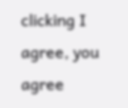clicking I agree, you agree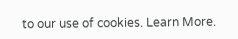to our use of cookies. Learn More.